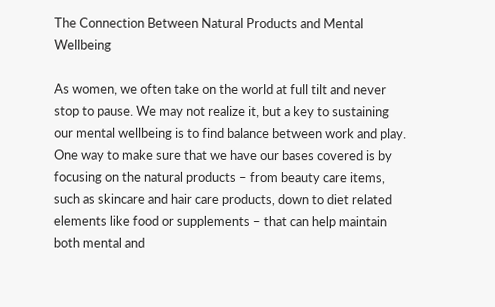The Connection Between Natural Products and Mental Wellbeing

As women, we often take on the world at full tilt and never stop to pause. We may not realize it, but a key to sustaining our mental wellbeing is to find balance between work and play. One way to make sure that we have our bases covered is by focusing on the natural products – from beauty care items, such as skincare and hair care products, down to diet related elements like food or supplements – that can help maintain both mental and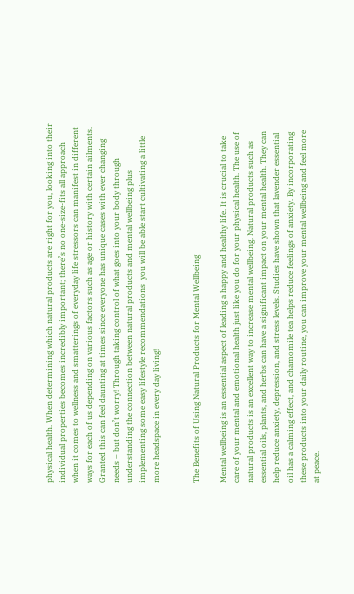physical health. When determining which natural products are right for you, looking into their individual properties becomes incredibly important; there’s no one-size-fits all approach when it comes to wellness and smatterings of everyday life stressors can manifest in different ways for each of us depending on various factors such as age or history with certain ailments. Granted this can feel daunting at times since everyone has unique cases with ever changing needs – but don’t worry! Through taking control of what goes into your body through understanding the connection between natural products and mental wellbeing plus implementing some easy lifestyle recommendations  you will be able start cultivating a little more headspace in every day living!


The Benefits of Using Natural Products for Mental Wellbeing

Mental wellbeing is an essential aspect of leading a happy and healthy life. It is crucial to take care of your mental and emotional health just like you do for your physical health. The use of natural products is an excellent way to increase mental wellbeing. Natural products such as essential oils, plants, and herbs can have a significant impact on your mental health. They can help reduce anxiety, depression, and stress levels. Studies have shown that lavender essential oil has a calming effect, and chamomile tea helps reduce feelings of anxiety. By incorporating these products into your daily routine, you can improve your mental wellbeing and feel more at peace.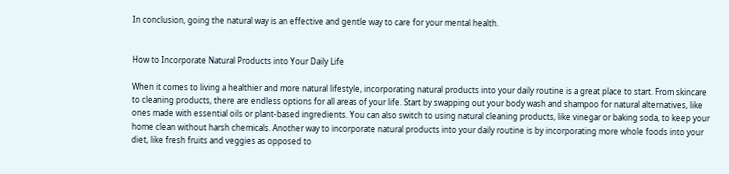In conclusion, going the natural way is an effective and gentle way to care for your mental health.


How to Incorporate Natural Products into Your Daily Life

When it comes to living a healthier and more natural lifestyle, incorporating natural products into your daily routine is a great place to start. From skincare to cleaning products, there are endless options for all areas of your life. Start by swapping out your body wash and shampoo for natural alternatives, like ones made with essential oils or plant-based ingredients. You can also switch to using natural cleaning products, like vinegar or baking soda, to keep your home clean without harsh chemicals. Another way to incorporate natural products into your daily routine is by incorporating more whole foods into your diet, like fresh fruits and veggies as opposed to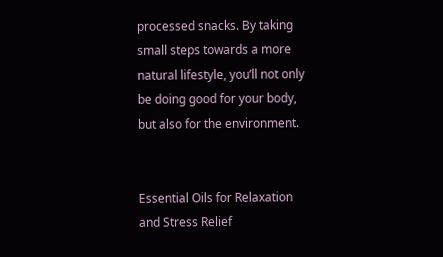processed snacks. By taking small steps towards a more natural lifestyle, you’ll not only be doing good for your body, but also for the environment.


Essential Oils for Relaxation and Stress Relief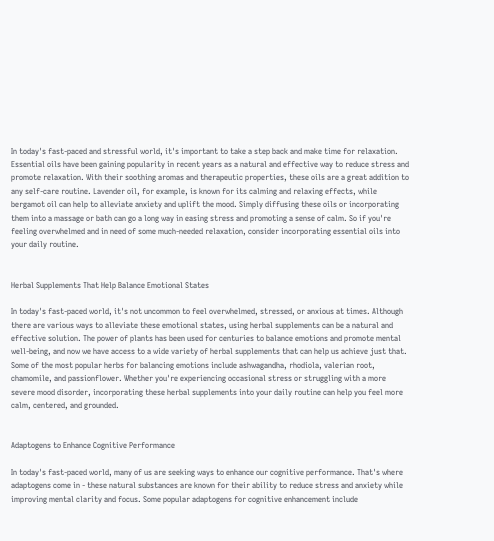In today's fast-paced and stressful world, it's important to take a step back and make time for relaxation. Essential oils have been gaining popularity in recent years as a natural and effective way to reduce stress and promote relaxation. With their soothing aromas and therapeutic properties, these oils are a great addition to any self-care routine. Lavender oil, for example, is known for its calming and relaxing effects, while bergamot oil can help to alleviate anxiety and uplift the mood. Simply diffusing these oils or incorporating them into a massage or bath can go a long way in easing stress and promoting a sense of calm. So if you're feeling overwhelmed and in need of some much-needed relaxation, consider incorporating essential oils into your daily routine.


Herbal Supplements That Help Balance Emotional States

In today's fast-paced world, it's not uncommon to feel overwhelmed, stressed, or anxious at times. Although there are various ways to alleviate these emotional states, using herbal supplements can be a natural and effective solution. The power of plants has been used for centuries to balance emotions and promote mental well-being, and now we have access to a wide variety of herbal supplements that can help us achieve just that. Some of the most popular herbs for balancing emotions include ashwagandha, rhodiola, valerian root, chamomile, and passionflower. Whether you're experiencing occasional stress or struggling with a more severe mood disorder, incorporating these herbal supplements into your daily routine can help you feel more calm, centered, and grounded.


Adaptogens to Enhance Cognitive Performance

In today's fast-paced world, many of us are seeking ways to enhance our cognitive performance. That's where adaptogens come in - these natural substances are known for their ability to reduce stress and anxiety while improving mental clarity and focus. Some popular adaptogens for cognitive enhancement include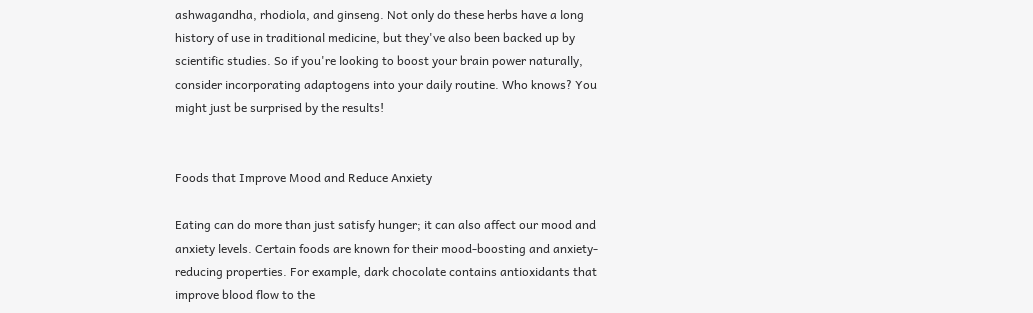ashwagandha, rhodiola, and ginseng. Not only do these herbs have a long history of use in traditional medicine, but they've also been backed up by scientific studies. So if you're looking to boost your brain power naturally, consider incorporating adaptogens into your daily routine. Who knows? You might just be surprised by the results!


Foods that Improve Mood and Reduce Anxiety

Eating can do more than just satisfy hunger; it can also affect our mood and anxiety levels. Certain foods are known for their mood-boosting and anxiety-reducing properties. For example, dark chocolate contains antioxidants that improve blood flow to the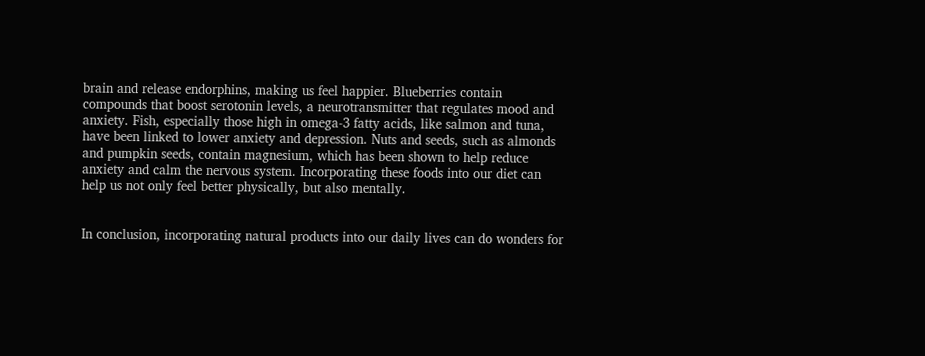brain and release endorphins, making us feel happier. Blueberries contain compounds that boost serotonin levels, a neurotransmitter that regulates mood and anxiety. Fish, especially those high in omega-3 fatty acids, like salmon and tuna, have been linked to lower anxiety and depression. Nuts and seeds, such as almonds and pumpkin seeds, contain magnesium, which has been shown to help reduce anxiety and calm the nervous system. Incorporating these foods into our diet can help us not only feel better physically, but also mentally.


In conclusion, incorporating natural products into our daily lives can do wonders for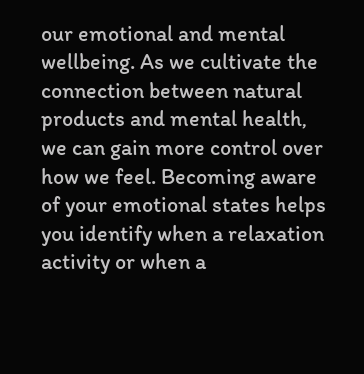our emotional and mental wellbeing. As we cultivate the connection between natural products and mental health, we can gain more control over how we feel. Becoming aware of your emotional states helps you identify when a relaxation activity or when a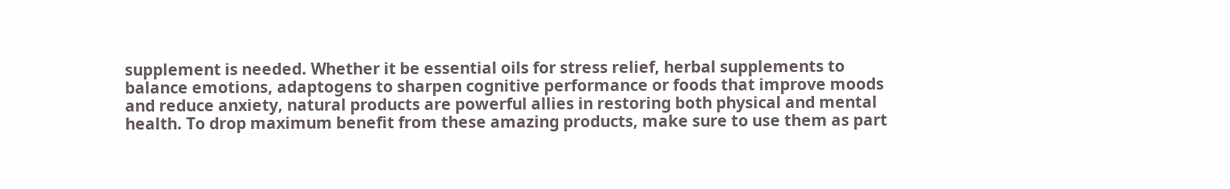supplement is needed. Whether it be essential oils for stress relief, herbal supplements to balance emotions, adaptogens to sharpen cognitive performance or foods that improve moods and reduce anxiety, natural products are powerful allies in restoring both physical and mental health. To drop maximum benefit from these amazing products, make sure to use them as part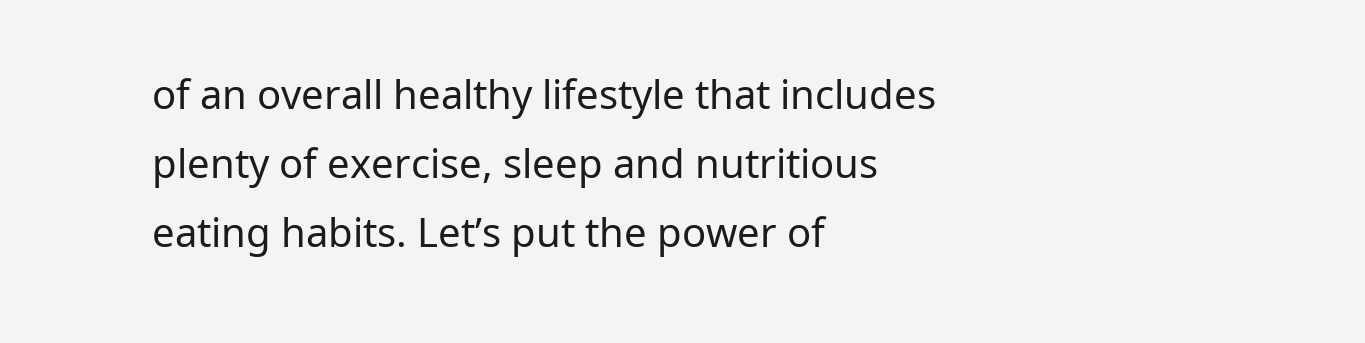of an overall healthy lifestyle that includes plenty of exercise, sleep and nutritious eating habits. Let’s put the power of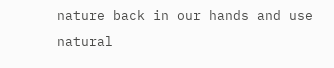nature back in our hands and use natural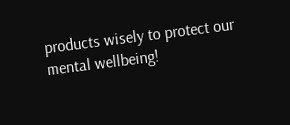products wisely to protect our mental wellbeing!